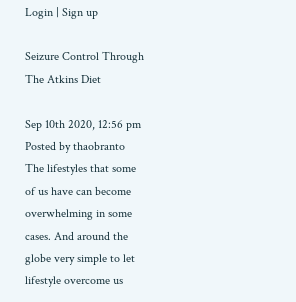Login | Sign up

Seizure Control Through The Atkins Diet

Sep 10th 2020, 12:56 pm
Posted by thaobranto
The lifestyles that some of us have can become overwhelming in some cases. And around the globe very simple to let lifestyle overcome us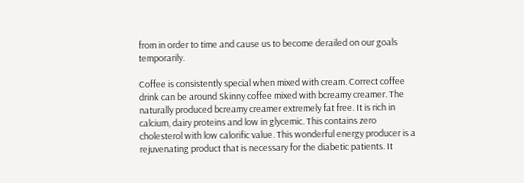from in order to time and cause us to become derailed on our goals temporarily.

Coffee is consistently special when mixed with cream. Correct coffee drink can be around Skinny coffee mixed with bcreamy creamer. The naturally produced bcreamy creamer extremely fat free. It is rich in calcium, dairy proteins and low in glycemic. This contains zero cholesterol with low calorific value. This wonderful energy producer is a rejuvenating product that is necessary for the diabetic patients. It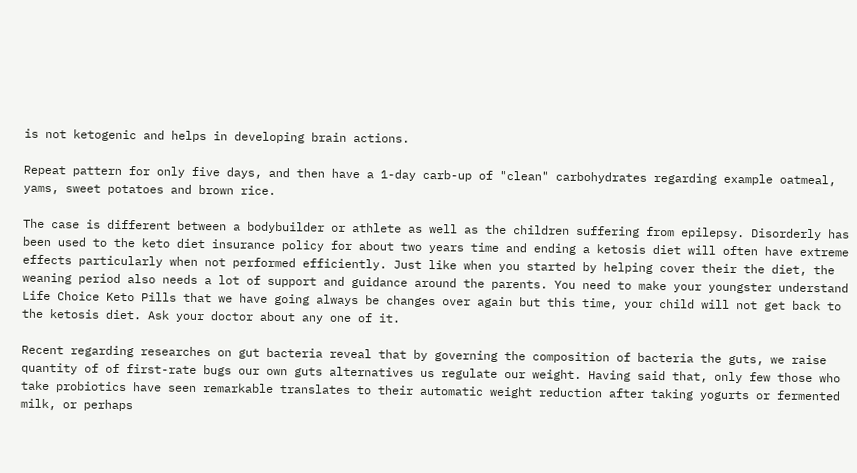is not ketogenic and helps in developing brain actions.

Repeat pattern for only five days, and then have a 1-day carb-up of "clean" carbohydrates regarding example oatmeal, yams, sweet potatoes and brown rice.

The case is different between a bodybuilder or athlete as well as the children suffering from epilepsy. Disorderly has been used to the keto diet insurance policy for about two years time and ending a ketosis diet will often have extreme effects particularly when not performed efficiently. Just like when you started by helping cover their the diet, the weaning period also needs a lot of support and guidance around the parents. You need to make your youngster understand Life Choice Keto Pills that we have going always be changes over again but this time, your child will not get back to the ketosis diet. Ask your doctor about any one of it.

Recent regarding researches on gut bacteria reveal that by governing the composition of bacteria the guts, we raise quantity of of first-rate bugs our own guts alternatives us regulate our weight. Having said that, only few those who take probiotics have seen remarkable translates to their automatic weight reduction after taking yogurts or fermented milk, or perhaps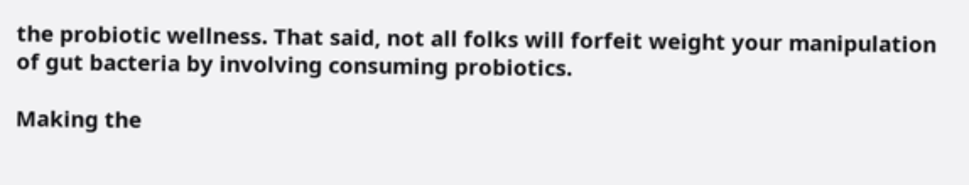the probiotic wellness. That said, not all folks will forfeit weight your manipulation of gut bacteria by involving consuming probiotics.

Making the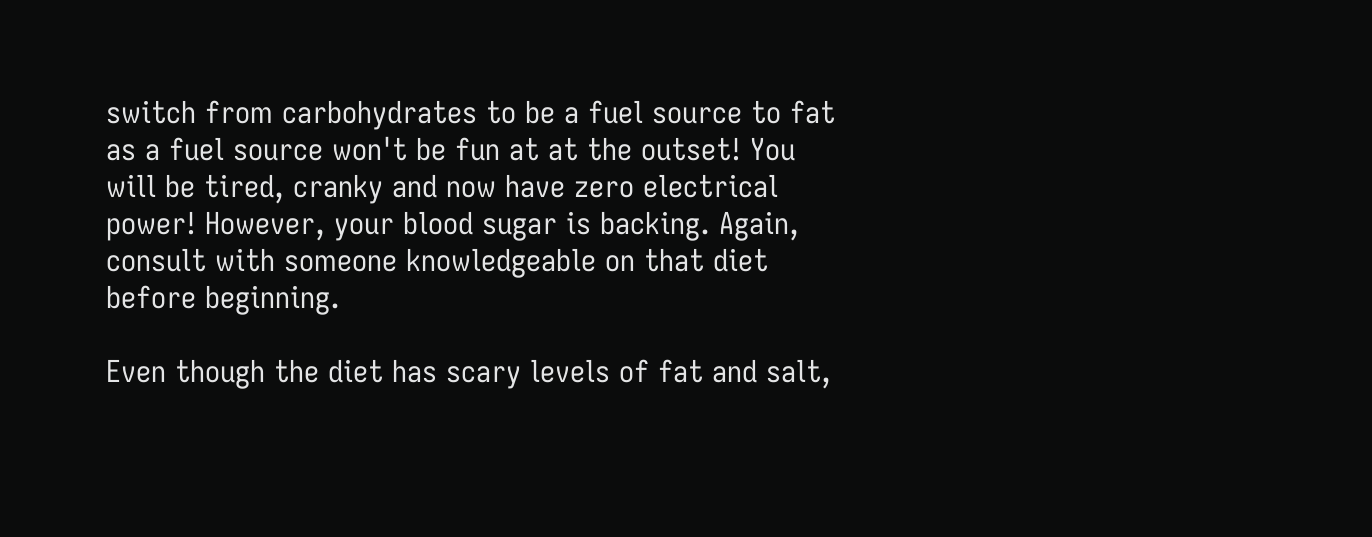switch from carbohydrates to be a fuel source to fat as a fuel source won't be fun at at the outset! You will be tired, cranky and now have zero electrical power! However, your blood sugar is backing. Again, consult with someone knowledgeable on that diet before beginning.

Even though the diet has scary levels of fat and salt,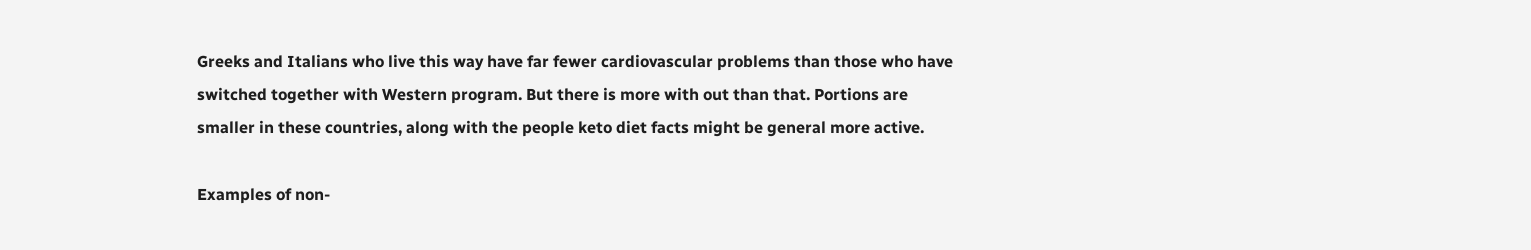Greeks and Italians who live this way have far fewer cardiovascular problems than those who have switched together with Western program. But there is more with out than that. Portions are smaller in these countries, along with the people keto diet facts might be general more active.

Examples of non-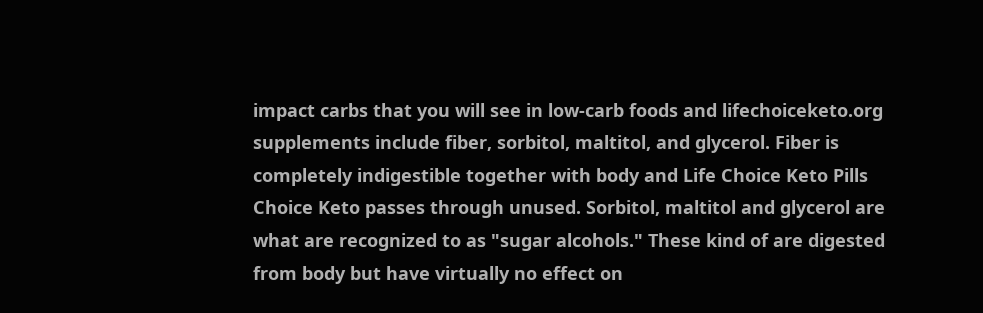impact carbs that you will see in low-carb foods and lifechoiceketo.org supplements include fiber, sorbitol, maltitol, and glycerol. Fiber is completely indigestible together with body and Life Choice Keto Pills Choice Keto passes through unused. Sorbitol, maltitol and glycerol are what are recognized to as "sugar alcohols." These kind of are digested from body but have virtually no effect on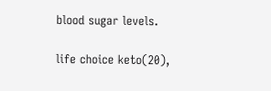blood sugar levels.

life choice keto(20),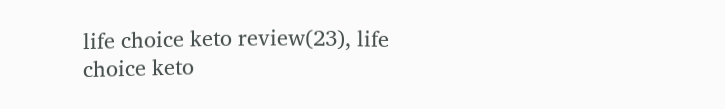life choice keto review(23), life choice keto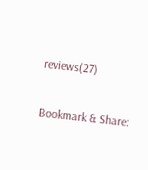reviews(27)

Bookmark & Share: